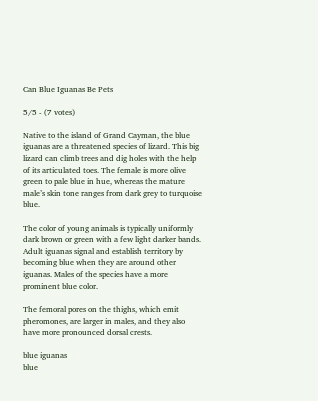Can Blue Iguanas Be Pets

5/5 - (7 votes)

Native to the island of Grand Cayman, the blue iguanas are a threatened species of lizard. This big lizard can climb trees and dig holes with the help of its articulated toes. The female is more olive green to pale blue in hue, whereas the mature male’s skin tone ranges from dark grey to turquoise blue.

The color of young animals is typically uniformly dark brown or green with a few light darker bands. Adult iguanas signal and establish territory by becoming blue when they are around other iguanas. Males of the species have a more prominent blue color.

The femoral pores on the thighs, which emit pheromones, are larger in males, and they also have more pronounced dorsal crests.

blue iguanas
blue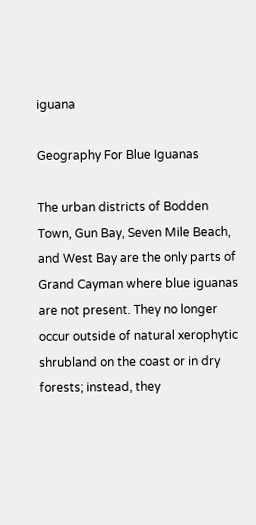iguana

Geography For Blue Iguanas

The urban districts of Bodden Town, Gun Bay, Seven Mile Beach, and West Bay are the only parts of Grand Cayman where blue iguanas are not present. They no longer occur outside of natural xerophytic shrubland on the coast or in dry forests; instead, they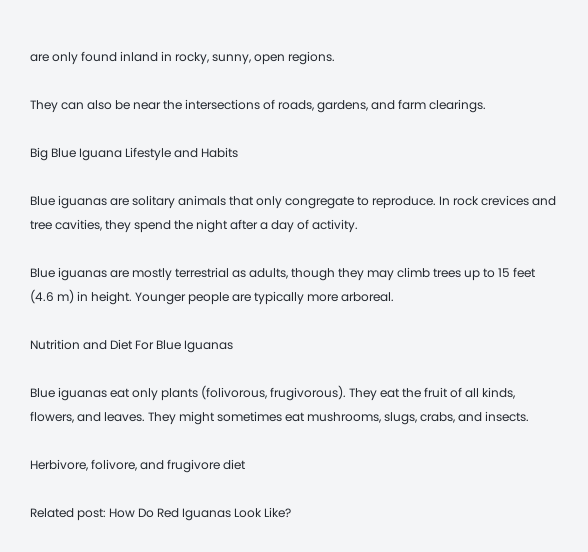are only found inland in rocky, sunny, open regions.

They can also be near the intersections of roads, gardens, and farm clearings.

Big Blue Iguana Lifestyle and Habits

Blue iguanas are solitary animals that only congregate to reproduce. In rock crevices and tree cavities, they spend the night after a day of activity.

Blue iguanas are mostly terrestrial as adults, though they may climb trees up to 15 feet (4.6 m) in height. Younger people are typically more arboreal.

Nutrition and Diet For Blue Iguanas

Blue iguanas eat only plants (folivorous, frugivorous). They eat the fruit of all kinds, flowers, and leaves. They might sometimes eat mushrooms, slugs, crabs, and insects.

Herbivore, folivore, and frugivore diet

Related post: How Do Red Iguanas Look Like?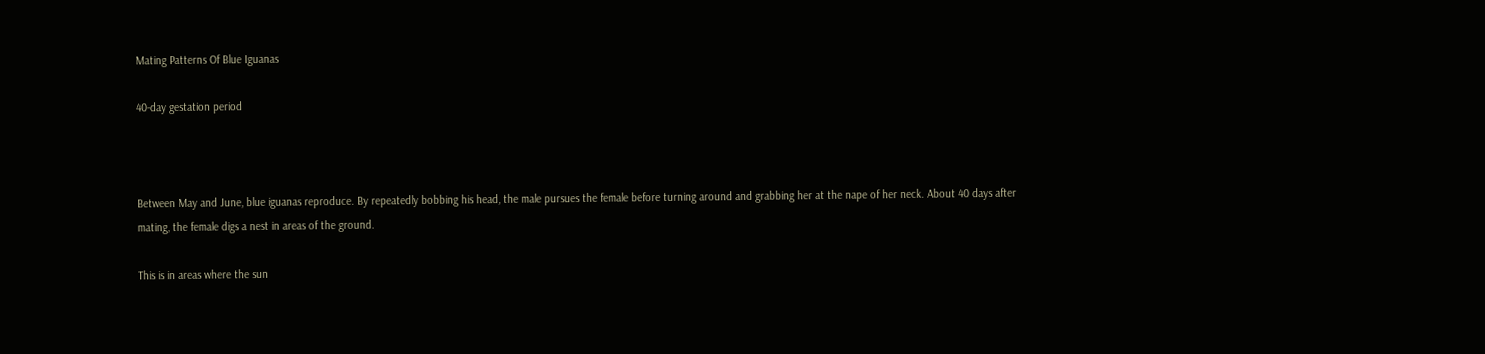Mating Patterns Of Blue Iguanas

40-day gestation period



Between May and June, blue iguanas reproduce. By repeatedly bobbing his head, the male pursues the female before turning around and grabbing her at the nape of her neck. About 40 days after mating, the female digs a nest in areas of the ground.

This is in areas where the sun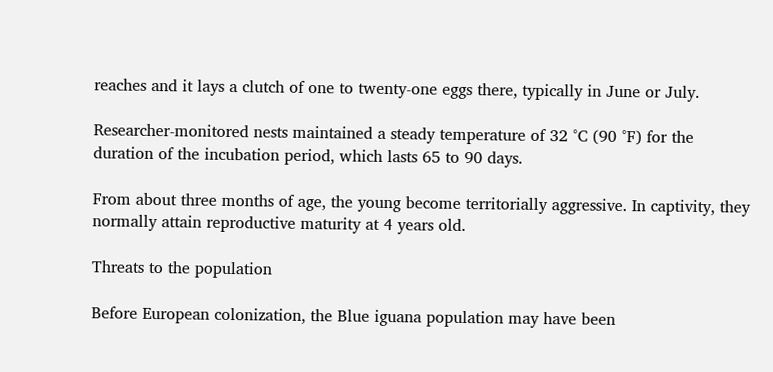reaches and it lays a clutch of one to twenty-one eggs there, typically in June or July.

Researcher-monitored nests maintained a steady temperature of 32 °C (90 °F) for the duration of the incubation period, which lasts 65 to 90 days.

From about three months of age, the young become territorially aggressive. In captivity, they normally attain reproductive maturity at 4 years old.

Threats to the population

Before European colonization, the Blue iguana population may have been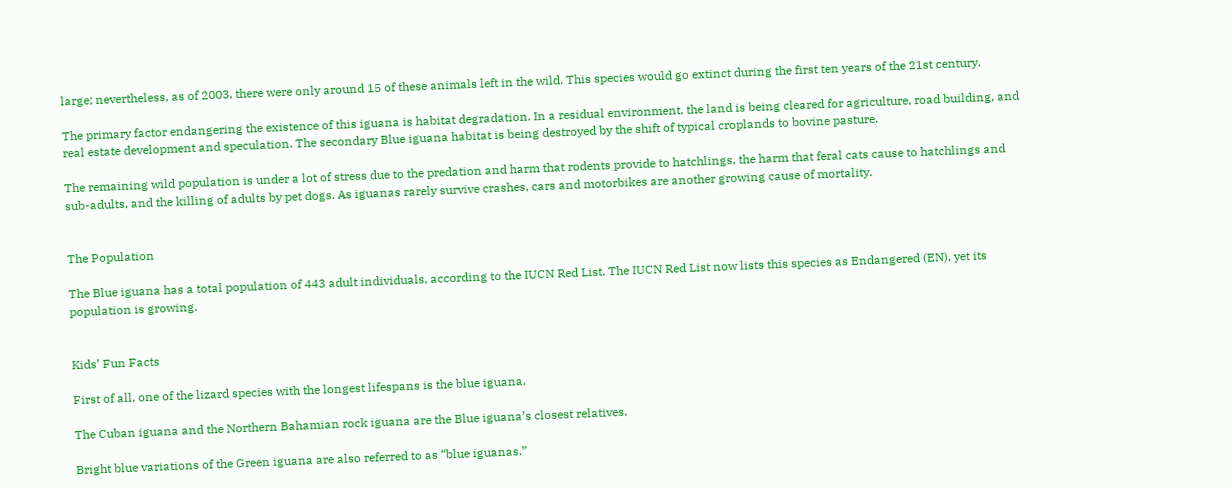large; nevertheless, as of 2003, there were only around 15 of these animals left in the wild. This species would go extinct during the first ten years of the 21st century.

The primary factor endangering the existence of this iguana is habitat degradation. In a residual environment, the land is being cleared for agriculture, road building, and real estate development and speculation. The secondary Blue iguana habitat is being destroyed by the shift of typical croplands to bovine pasture.

The remaining wild population is under a lot of stress due to the predation and harm that rodents provide to hatchlings, the harm that feral cats cause to hatchlings and sub-adults, and the killing of adults by pet dogs. As iguanas rarely survive crashes, cars and motorbikes are another growing cause of mortality.


The Population

The Blue iguana has a total population of 443 adult individuals, according to the IUCN Red List. The IUCN Red List now lists this species as Endangered (EN), yet its population is growing.


Kids’ Fun Facts

First of all, one of the lizard species with the longest lifespans is the blue iguana.

The Cuban iguana and the Northern Bahamian rock iguana are the Blue iguana’s closest relatives.

Bright blue variations of the Green iguana are also referred to as “blue iguanas.”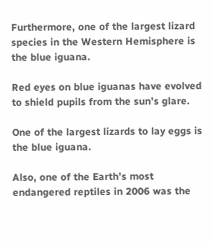Furthermore, one of the largest lizard species in the Western Hemisphere is the blue iguana.

Red eyes on blue iguanas have evolved to shield pupils from the sun’s glare.

One of the largest lizards to lay eggs is the blue iguana.

Also, one of the Earth’s most endangered reptiles in 2006 was the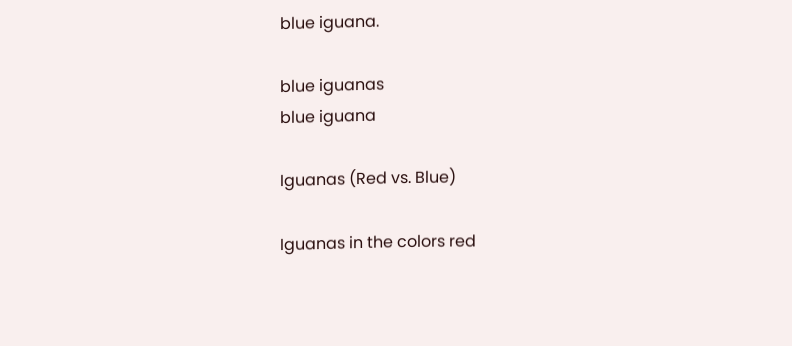blue iguana.

blue iguanas
blue iguana

Iguanas (Red vs. Blue)

Iguanas in the colors red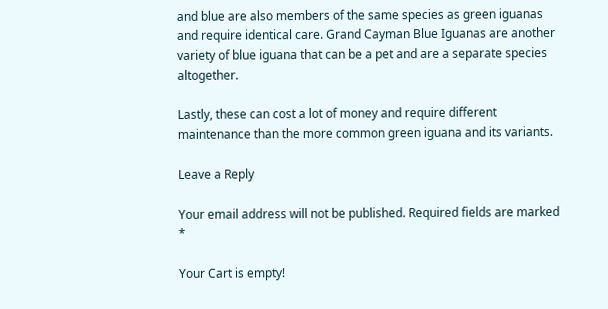and blue are also members of the same species as green iguanas and require identical care. Grand Cayman Blue Iguanas are another variety of blue iguana that can be a pet and are a separate species altogether.

Lastly, these can cost a lot of money and require different maintenance than the more common green iguana and its variants.

Leave a Reply

Your email address will not be published. Required fields are marked *

Your Cart is empty!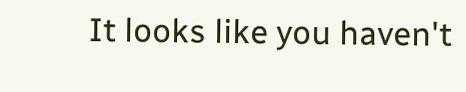It looks like you haven't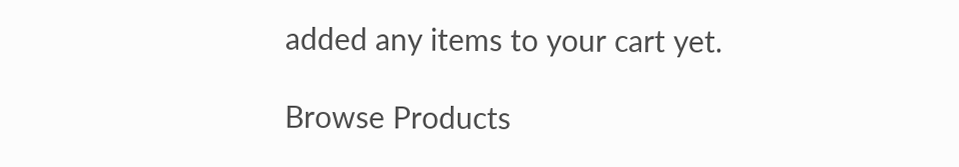added any items to your cart yet.

Browse Products